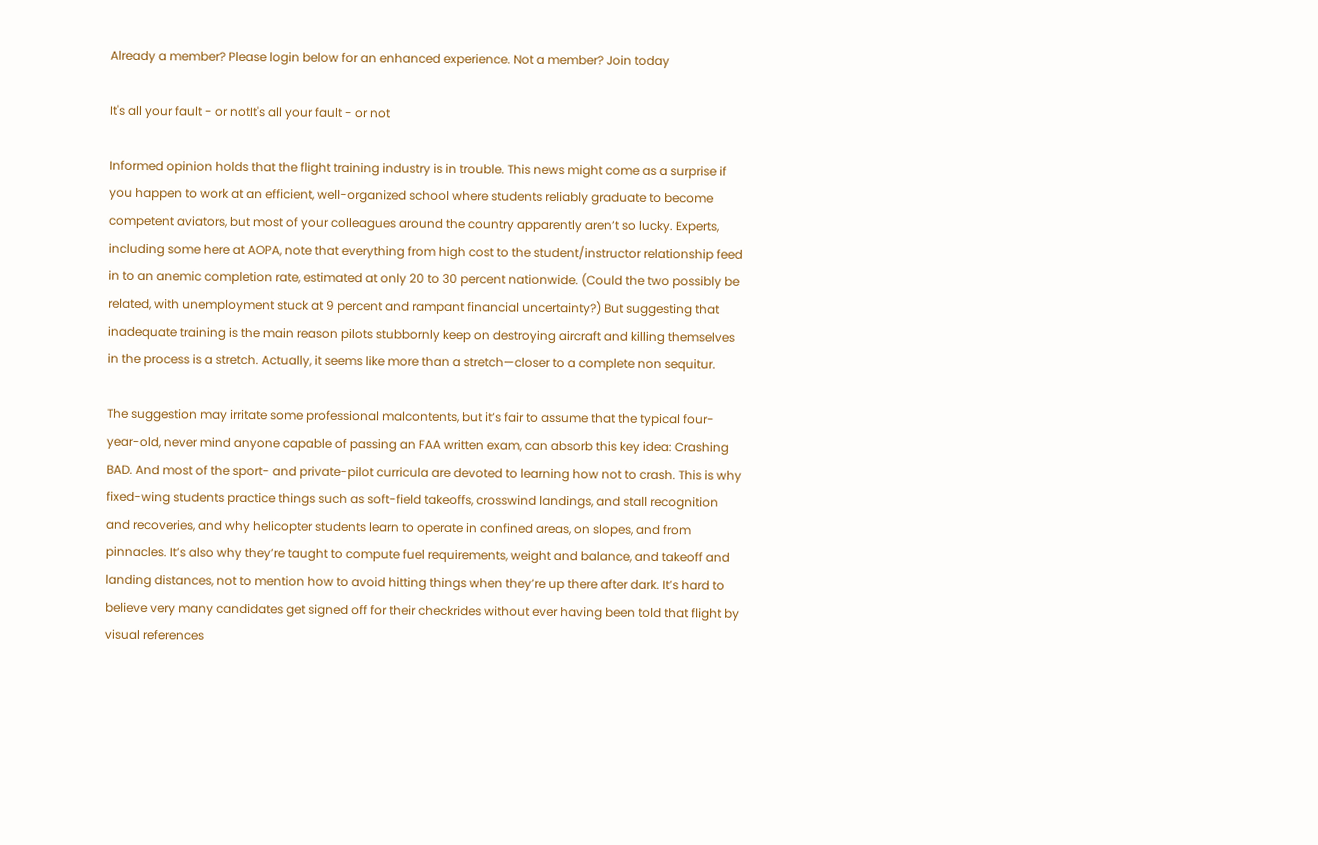Already a member? Please login below for an enhanced experience. Not a member? Join today

It's all your fault - or notIt's all your fault - or not

Informed opinion holds that the flight training industry is in trouble. This news might come as a surprise if you happen to work at an efficient, well-organized school where students reliably graduate to become competent aviators, but most of your colleagues around the country apparently aren’t so lucky. Experts, including some here at AOPA, note that everything from high cost to the student/instructor relationship feed in to an anemic completion rate, estimated at only 20 to 30 percent nationwide. (Could the two possibly be related, with unemployment stuck at 9 percent and rampant financial uncertainty?) But suggesting that inadequate training is the main reason pilots stubbornly keep on destroying aircraft and killing themselves in the process is a stretch. Actually, it seems like more than a stretch—closer to a complete non sequitur.

The suggestion may irritate some professional malcontents, but it’s fair to assume that the typical four-year-old, never mind anyone capable of passing an FAA written exam, can absorb this key idea: Crashing BAD. And most of the sport- and private-pilot curricula are devoted to learning how not to crash. This is why fixed-wing students practice things such as soft-field takeoffs, crosswind landings, and stall recognition and recoveries, and why helicopter students learn to operate in confined areas, on slopes, and from pinnacles. It’s also why they’re taught to compute fuel requirements, weight and balance, and takeoff and landing distances, not to mention how to avoid hitting things when they’re up there after dark. It’s hard to believe very many candidates get signed off for their checkrides without ever having been told that flight by visual references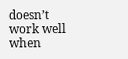doesn’t work well when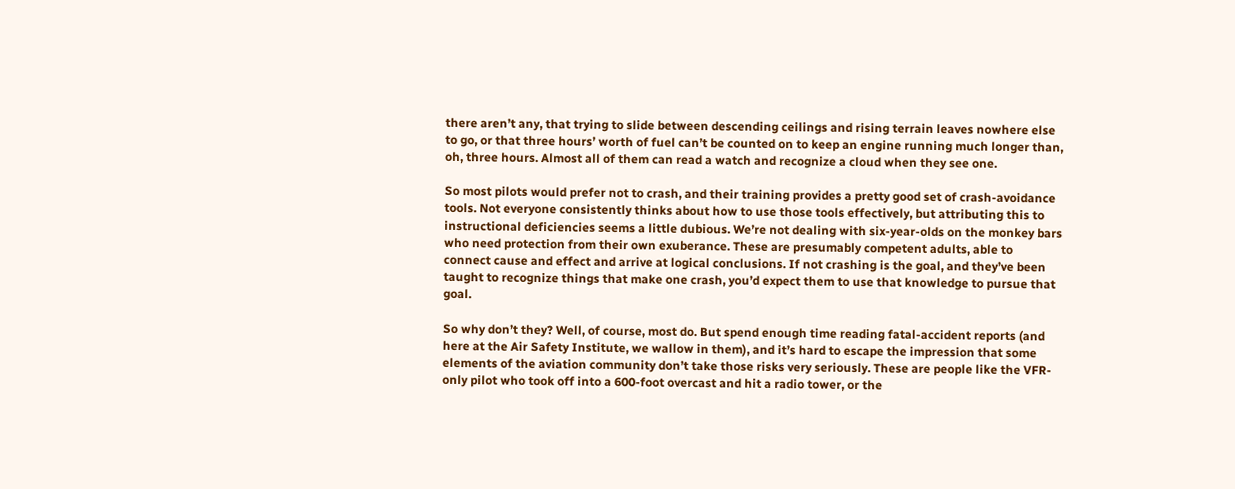there aren’t any, that trying to slide between descending ceilings and rising terrain leaves nowhere else to go, or that three hours’ worth of fuel can’t be counted on to keep an engine running much longer than, oh, three hours. Almost all of them can read a watch and recognize a cloud when they see one.

So most pilots would prefer not to crash, and their training provides a pretty good set of crash-avoidance tools. Not everyone consistently thinks about how to use those tools effectively, but attributing this to instructional deficiencies seems a little dubious. We’re not dealing with six-year-olds on the monkey bars who need protection from their own exuberance. These are presumably competent adults, able to connect cause and effect and arrive at logical conclusions. If not crashing is the goal, and they’ve been taught to recognize things that make one crash, you’d expect them to use that knowledge to pursue that goal.

So why don’t they? Well, of course, most do. But spend enough time reading fatal-accident reports (and here at the Air Safety Institute, we wallow in them), and it’s hard to escape the impression that some elements of the aviation community don’t take those risks very seriously. These are people like the VFR-only pilot who took off into a 600-foot overcast and hit a radio tower, or the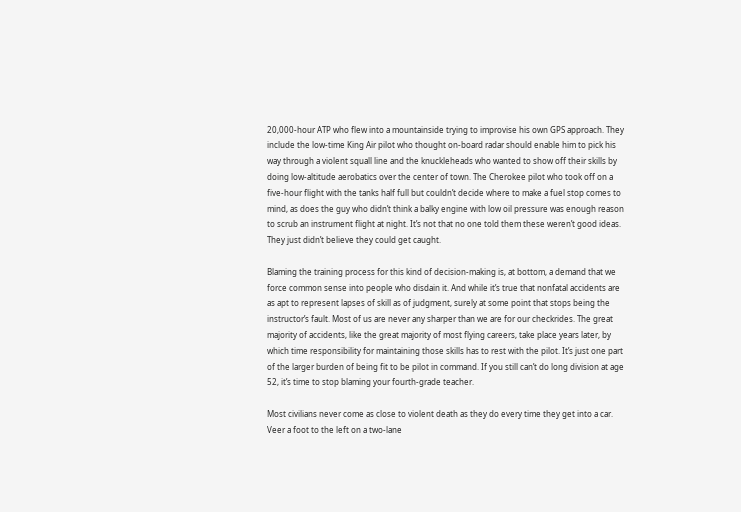20,000-hour ATP who flew into a mountainside trying to improvise his own GPS approach. They include the low-time King Air pilot who thought on-board radar should enable him to pick his way through a violent squall line and the knuckleheads who wanted to show off their skills by doing low-altitude aerobatics over the center of town. The Cherokee pilot who took off on a five-hour flight with the tanks half full but couldn’t decide where to make a fuel stop comes to mind, as does the guy who didn’t think a balky engine with low oil pressure was enough reason to scrub an instrument flight at night. It’s not that no one told them these weren’t good ideas. They just didn’t believe they could get caught.

Blaming the training process for this kind of decision-making is, at bottom, a demand that we force common sense into people who disdain it. And while it’s true that nonfatal accidents are as apt to represent lapses of skill as of judgment, surely at some point that stops being the instructor’s fault. Most of us are never any sharper than we are for our checkrides. The great majority of accidents, like the great majority of most flying careers, take place years later, by which time responsibility for maintaining those skills has to rest with the pilot. It’s just one part of the larger burden of being fit to be pilot in command. If you still can’t do long division at age 52, it’s time to stop blaming your fourth-grade teacher.

Most civilians never come as close to violent death as they do every time they get into a car. Veer a foot to the left on a two-lane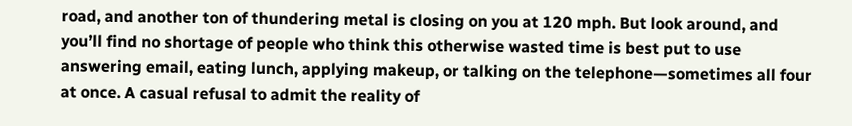road, and another ton of thundering metal is closing on you at 120 mph. But look around, and you’ll find no shortage of people who think this otherwise wasted time is best put to use answering email, eating lunch, applying makeup, or talking on the telephone—sometimes all four at once. A casual refusal to admit the reality of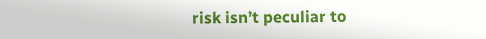risk isn’t peculiar to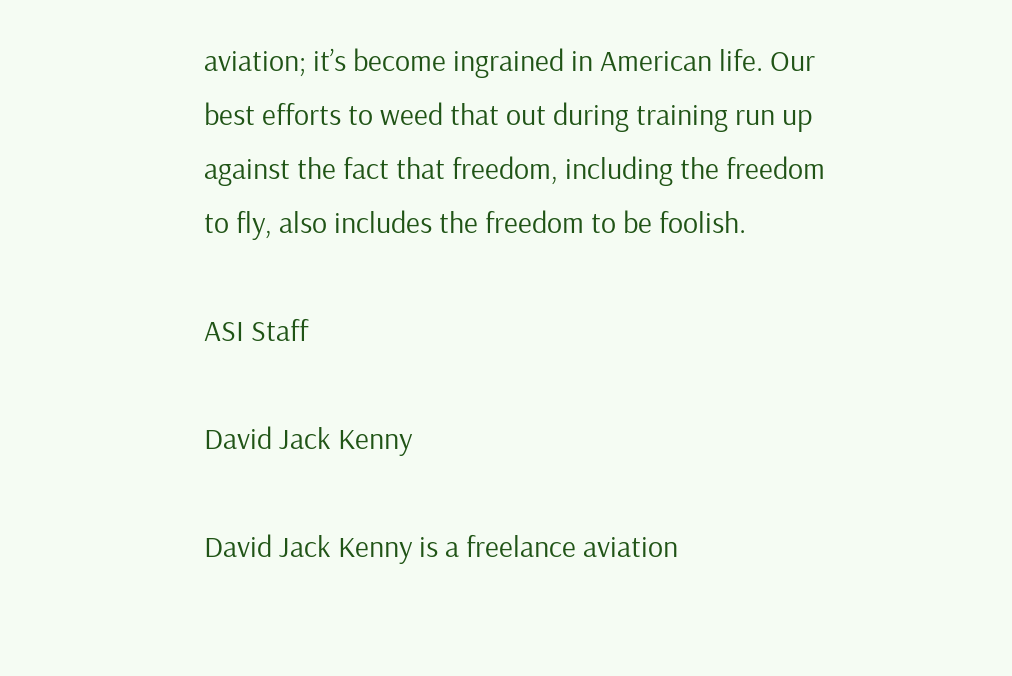aviation; it’s become ingrained in American life. Our best efforts to weed that out during training run up against the fact that freedom, including the freedom to fly, also includes the freedom to be foolish.

ASI Staff

David Jack Kenny

David Jack Kenny is a freelance aviation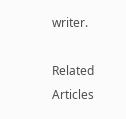writer.

Related Articles